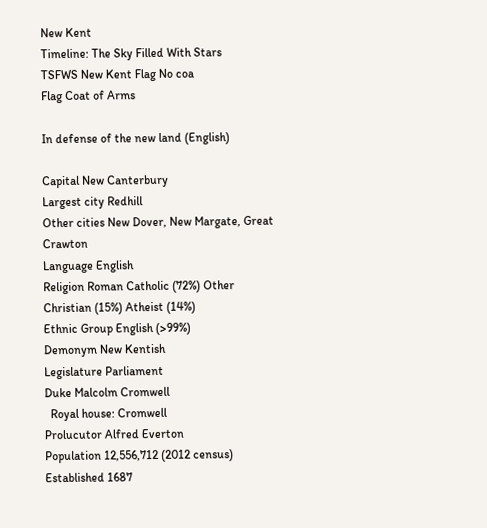New Kent
Timeline: The Sky Filled With Stars
TSFWS New Kent Flag No coa
Flag Coat of Arms

In defense of the new land (English)

Capital New Canterbury
Largest city Redhill
Other cities New Dover, New Margate, Great Crawton
Language English
Religion Roman Catholic (72%) Other Christian (15%) Atheist (14%)
Ethnic Group English (>99%)
Demonym New Kentish
Legislature Parliament
Duke Malcolm Cromwell
  Royal house: Cromwell
Prolucutor Alfred Everton
Population 12,556,712 (2012 census)
Established 1687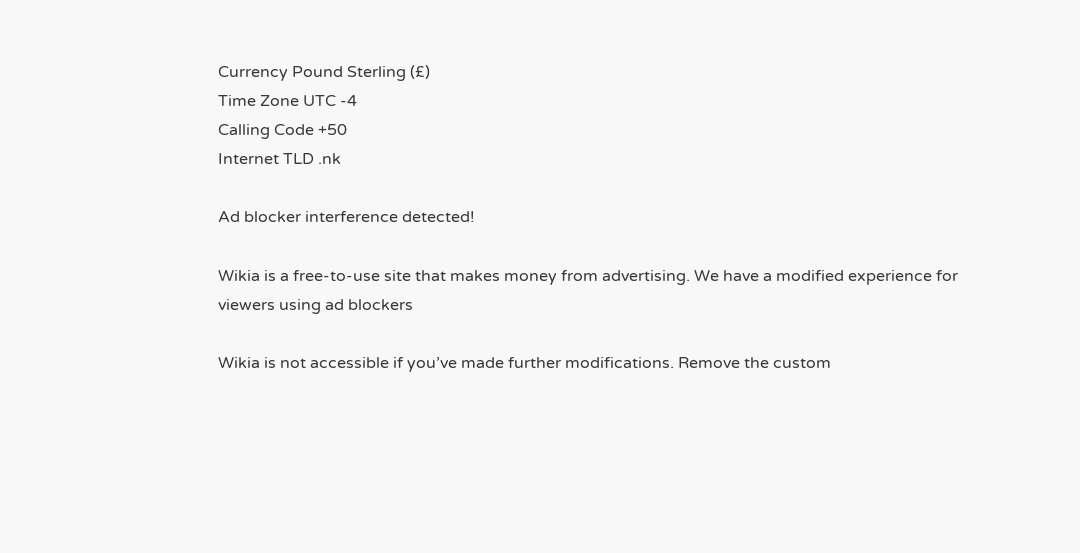Currency Pound Sterling (£)
Time Zone UTC -4
Calling Code +50
Internet TLD .nk

Ad blocker interference detected!

Wikia is a free-to-use site that makes money from advertising. We have a modified experience for viewers using ad blockers

Wikia is not accessible if you’ve made further modifications. Remove the custom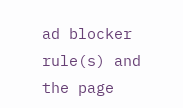ad blocker rule(s) and the page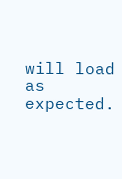will load as expected.